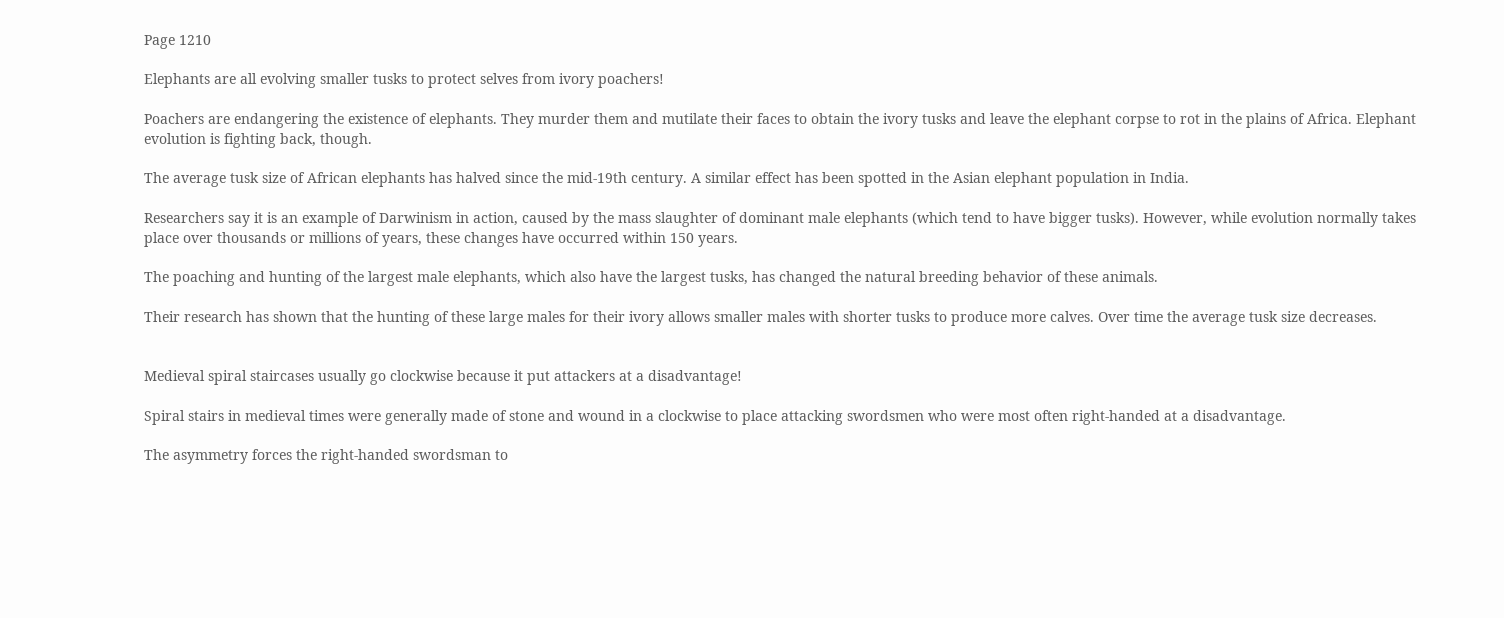Page 1210

Elephants are all evolving smaller tusks to protect selves from ivory poachers!

Poachers are endangering the existence of elephants. They murder them and mutilate their faces to obtain the ivory tusks and leave the elephant corpse to rot in the plains of Africa. Elephant evolution is fighting back, though.

The average tusk size of African elephants has halved since the mid-19th century. A similar effect has been spotted in the Asian elephant population in India.

Researchers say it is an example of Darwinism in action, caused by the mass slaughter of dominant male elephants (which tend to have bigger tusks). However, while evolution normally takes place over thousands or millions of years, these changes have occurred within 150 years.

The poaching and hunting of the largest male elephants, which also have the largest tusks, has changed the natural breeding behavior of these animals.

Their research has shown that the hunting of these large males for their ivory allows smaller males with shorter tusks to produce more calves. Over time the average tusk size decreases.


Medieval spiral staircases usually go clockwise because it put attackers at a disadvantage!

Spiral stairs in medieval times were generally made of stone and wound in a clockwise to place attacking swordsmen who were most often right-handed at a disadvantage.

The asymmetry forces the right-handed swordsman to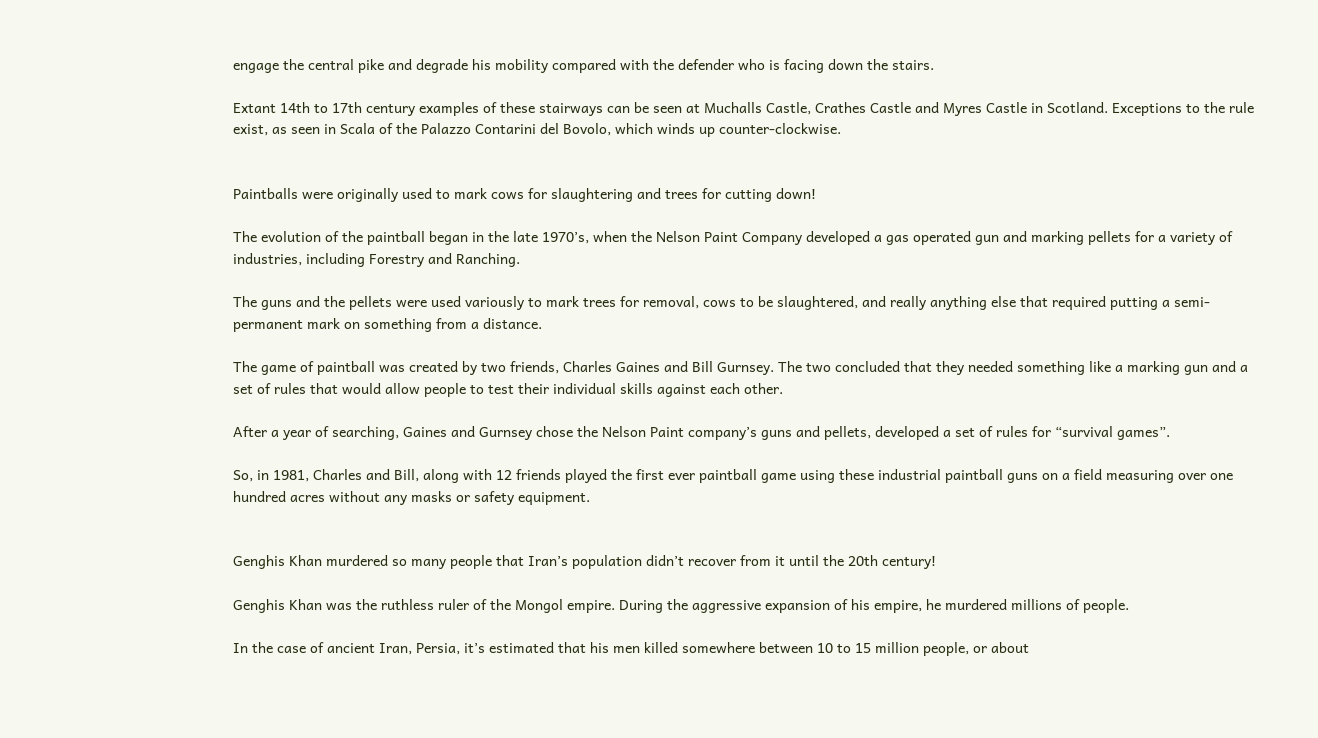engage the central pike and degrade his mobility compared with the defender who is facing down the stairs.

Extant 14th to 17th century examples of these stairways can be seen at Muchalls Castle, Crathes Castle and Myres Castle in Scotland. Exceptions to the rule exist, as seen in Scala of the Palazzo Contarini del Bovolo, which winds up counter-clockwise.


Paintballs were originally used to mark cows for slaughtering and trees for cutting down!

The evolution of the paintball began in the late 1970’s, when the Nelson Paint Company developed a gas operated gun and marking pellets for a variety of industries, including Forestry and Ranching.

The guns and the pellets were used variously to mark trees for removal, cows to be slaughtered, and really anything else that required putting a semi-permanent mark on something from a distance.

The game of paintball was created by two friends, Charles Gaines and Bill Gurnsey. The two concluded that they needed something like a marking gun and a set of rules that would allow people to test their individual skills against each other.

After a year of searching, Gaines and Gurnsey chose the Nelson Paint company’s guns and pellets, developed a set of rules for “survival games”.

So, in 1981, Charles and Bill, along with 12 friends played the first ever paintball game using these industrial paintball guns on a field measuring over one hundred acres without any masks or safety equipment.


Genghis Khan murdered so many people that Iran’s population didn’t recover from it until the 20th century!

Genghis Khan was the ruthless ruler of the Mongol empire. During the aggressive expansion of his empire, he murdered millions of people.

In the case of ancient Iran, Persia, it’s estimated that his men killed somewhere between 10 to 15 million people, or about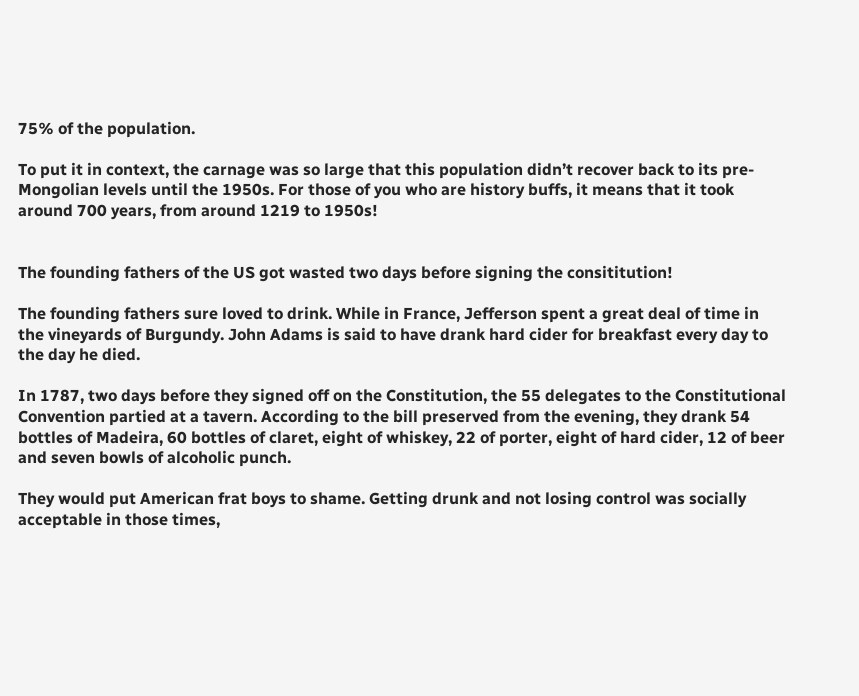75% of the population.

To put it in context, the carnage was so large that this population didn’t recover back to its pre-Mongolian levels until the 1950s. For those of you who are history buffs, it means that it took around 700 years, from around 1219 to 1950s!


The founding fathers of the US got wasted two days before signing the consititution!

The founding fathers sure loved to drink. While in France, Jefferson spent a great deal of time in the vineyards of Burgundy. John Adams is said to have drank hard cider for breakfast every day to the day he died.

In 1787, two days before they signed off on the Constitution, the 55 delegates to the Constitutional Convention partied at a tavern. According to the bill preserved from the evening, they drank 54 bottles of Madeira, 60 bottles of claret, eight of whiskey, 22 of porter, eight of hard cider, 12 of beer and seven bowls of alcoholic punch.

They would put American frat boys to shame. Getting drunk and not losing control was socially acceptable in those times,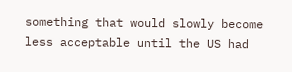something that would slowly become less acceptable until the US had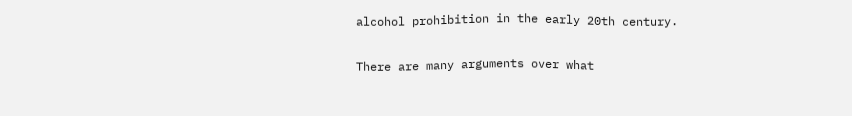alcohol prohibition in the early 20th century.

There are many arguments over what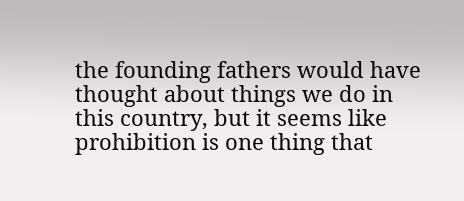the founding fathers would have thought about things we do in this country, but it seems like prohibition is one thing that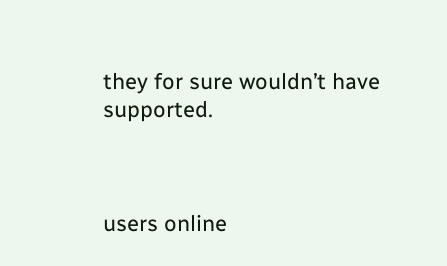they for sure wouldn’t have supported.



users online